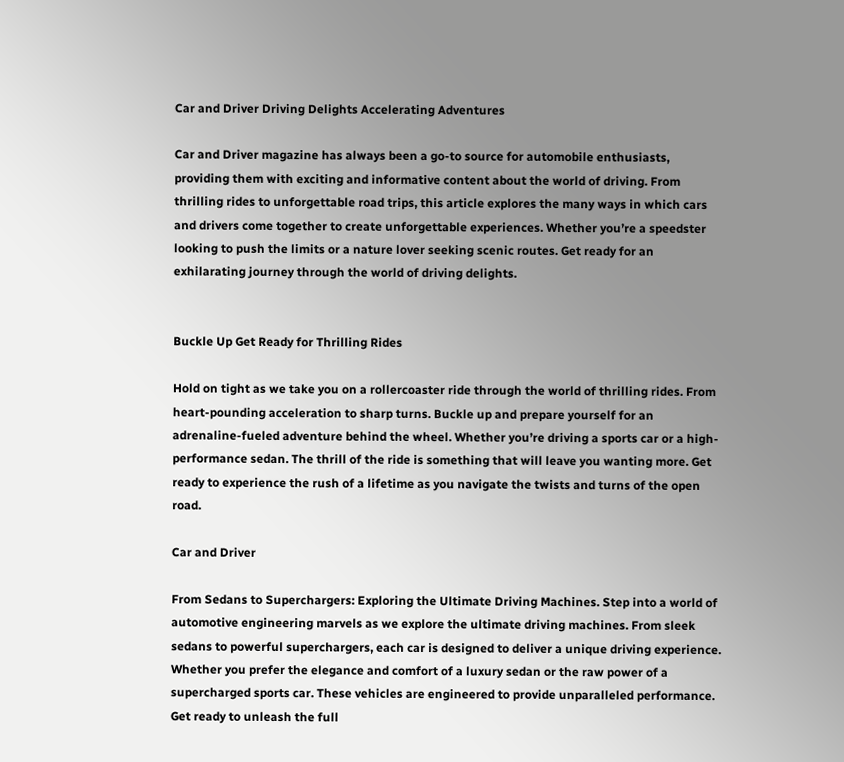Car and Driver Driving Delights Accelerating Adventures

Car and Driver magazine has always been a go-to source for automobile enthusiasts, providing them with exciting and informative content about the world of driving. From thrilling rides to unforgettable road trips, this article explores the many ways in which cars and drivers come together to create unforgettable experiences. Whether you’re a speedster looking to push the limits or a nature lover seeking scenic routes. Get ready for an exhilarating journey through the world of driving delights.


Buckle Up Get Ready for Thrilling Rides

Hold on tight as we take you on a rollercoaster ride through the world of thrilling rides. From heart-pounding acceleration to sharp turns. Buckle up and prepare yourself for an adrenaline-fueled adventure behind the wheel. Whether you’re driving a sports car or a high-performance sedan. The thrill of the ride is something that will leave you wanting more. Get ready to experience the rush of a lifetime as you navigate the twists and turns of the open road.

Car and Driver

From Sedans to Superchargers: Exploring the Ultimate Driving Machines. Step into a world of automotive engineering marvels as we explore the ultimate driving machines. From sleek sedans to powerful superchargers, each car is designed to deliver a unique driving experience. Whether you prefer the elegance and comfort of a luxury sedan or the raw power of a supercharged sports car. These vehicles are engineered to provide unparalleled performance. Get ready to unleash the full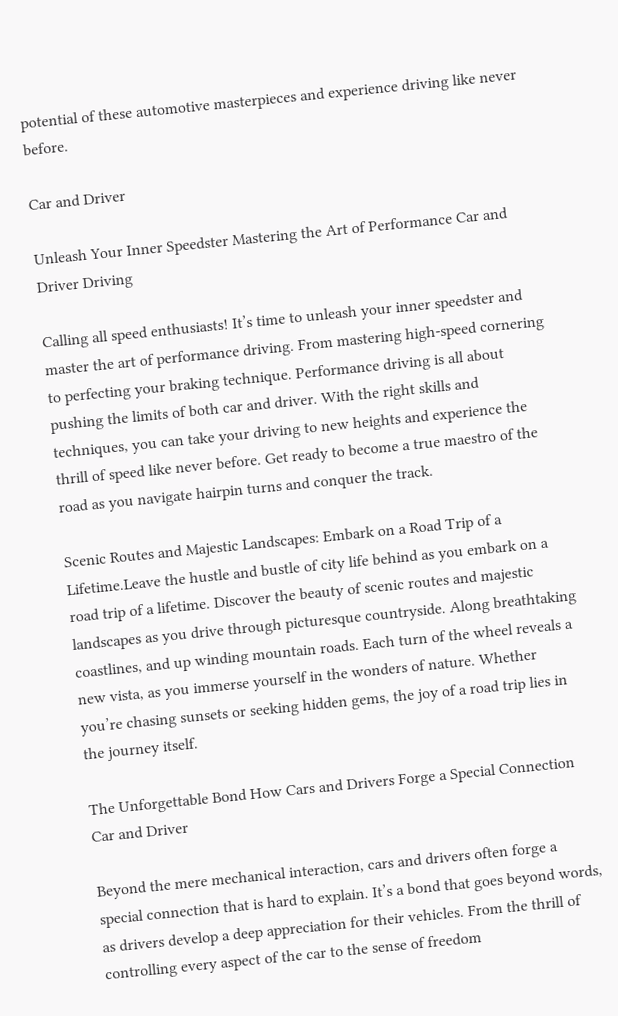potential of these automotive masterpieces and experience driving like never before.

Car and Driver

Unleash Your Inner Speedster Mastering the Art of Performance Car and Driver Driving

Calling all speed enthusiasts! It’s time to unleash your inner speedster and master the art of performance driving. From mastering high-speed cornering to perfecting your braking technique. Performance driving is all about pushing the limits of both car and driver. With the right skills and techniques, you can take your driving to new heights and experience the thrill of speed like never before. Get ready to become a true maestro of the road as you navigate hairpin turns and conquer the track.

Scenic Routes and Majestic Landscapes: Embark on a Road Trip of a Lifetime.Leave the hustle and bustle of city life behind as you embark on a road trip of a lifetime. Discover the beauty of scenic routes and majestic landscapes as you drive through picturesque countryside. Along breathtaking coastlines, and up winding mountain roads. Each turn of the wheel reveals a new vista, as you immerse yourself in the wonders of nature. Whether you’re chasing sunsets or seeking hidden gems, the joy of a road trip lies in the journey itself.

The Unforgettable Bond How Cars and Drivers Forge a Special Connection Car and Driver

Beyond the mere mechanical interaction, cars and drivers often forge a special connection that is hard to explain. It’s a bond that goes beyond words, as drivers develop a deep appreciation for their vehicles. From the thrill of controlling every aspect of the car to the sense of freedom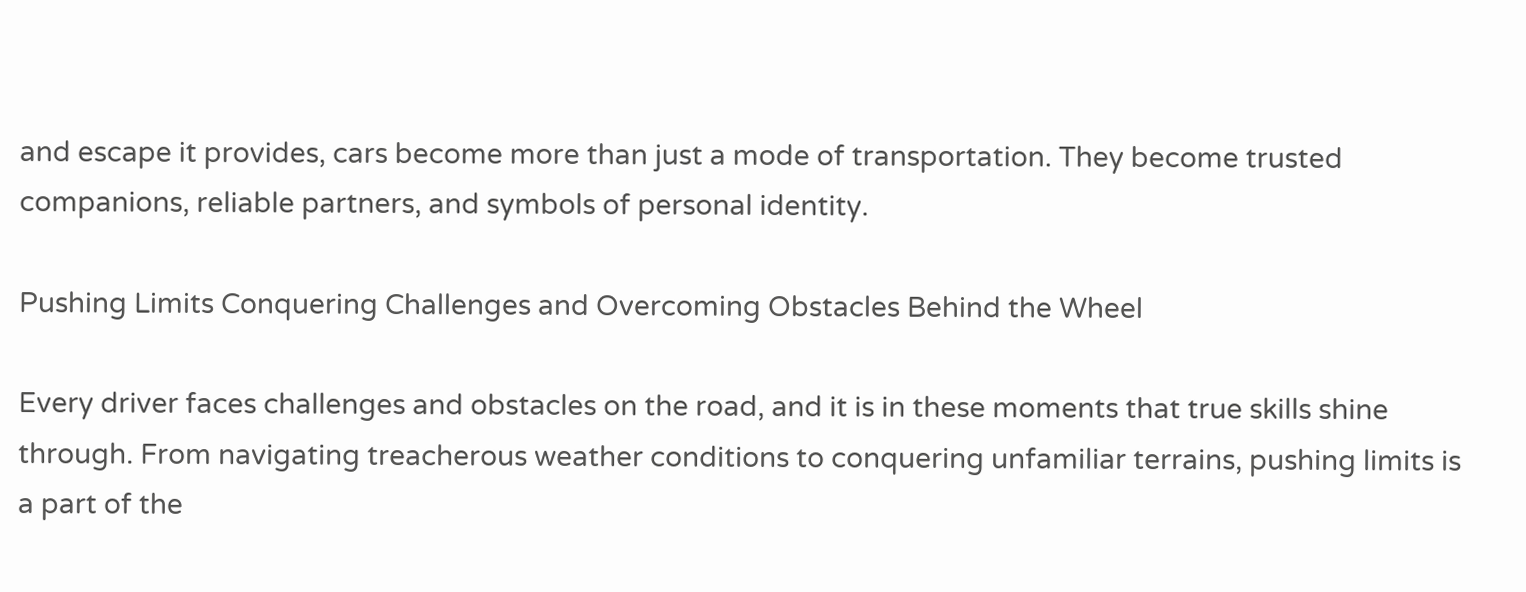and escape it provides, cars become more than just a mode of transportation. They become trusted companions, reliable partners, and symbols of personal identity.

Pushing Limits Conquering Challenges and Overcoming Obstacles Behind the Wheel

Every driver faces challenges and obstacles on the road, and it is in these moments that true skills shine through. From navigating treacherous weather conditions to conquering unfamiliar terrains, pushing limits is a part of the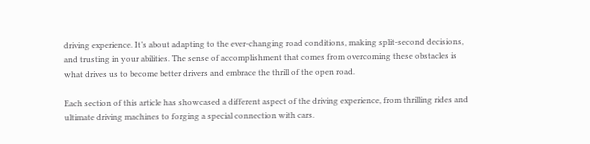driving experience. It’s about adapting to the ever-changing road conditions, making split-second decisions, and trusting in your abilities. The sense of accomplishment that comes from overcoming these obstacles is what drives us to become better drivers and embrace the thrill of the open road.

Each section of this article has showcased a different aspect of the driving experience, from thrilling rides and ultimate driving machines to forging a special connection with cars.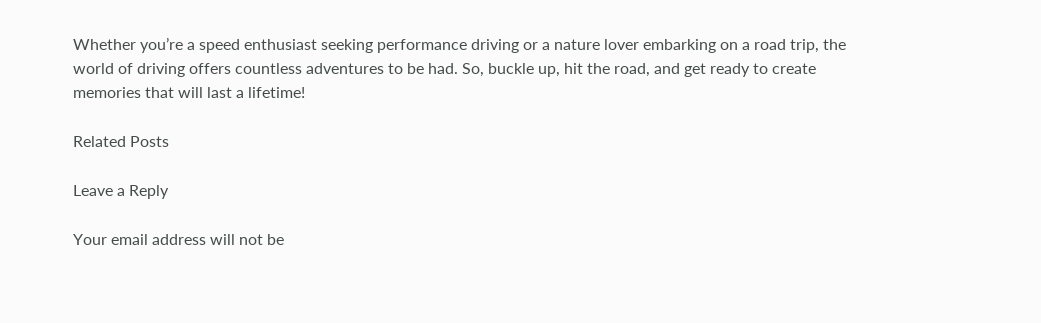Whether you’re a speed enthusiast seeking performance driving or a nature lover embarking on a road trip, the world of driving offers countless adventures to be had. So, buckle up, hit the road, and get ready to create memories that will last a lifetime!

Related Posts

Leave a Reply

Your email address will not be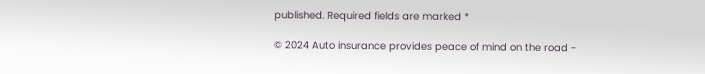published. Required fields are marked *

© 2024 Auto insurance provides peace of mind on the road -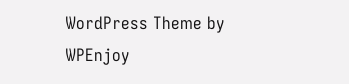WordPress Theme by WPEnjoy